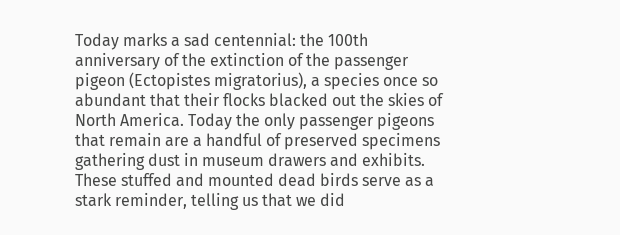Today marks a sad centennial: the 100th anniversary of the extinction of the passenger pigeon (Ectopistes migratorius), a species once so abundant that their flocks blacked out the skies of North America. Today the only passenger pigeons that remain are a handful of preserved specimens gathering dust in museum drawers and exhibits. These stuffed and mounted dead birds serve as a stark reminder, telling us that we did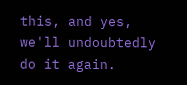this, and yes, we'll undoubtedly do it again.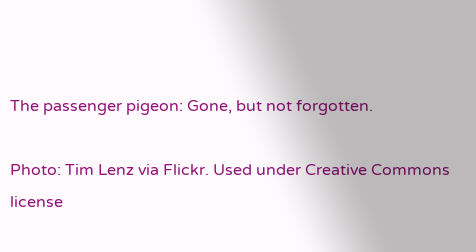The passenger pigeon: Gone, but not forgotten.

Photo: Tim Lenz via Flickr. Used under Creative Commons license